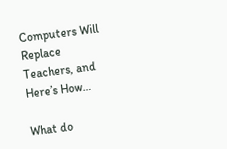Computers Will Replace Teachers, and Here’s How…

What do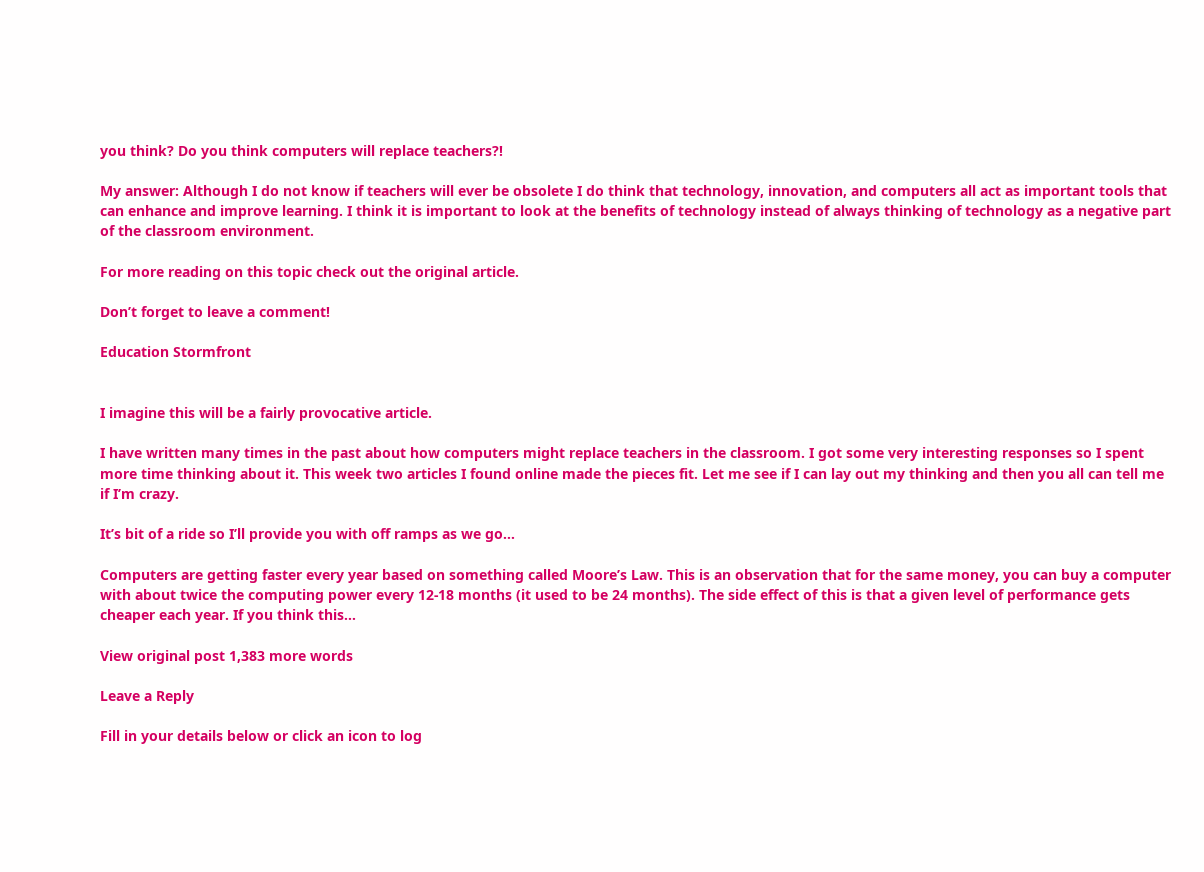you think? Do you think computers will replace teachers?!

My answer: Although I do not know if teachers will ever be obsolete I do think that technology, innovation, and computers all act as important tools that can enhance and improve learning. I think it is important to look at the benefits of technology instead of always thinking of technology as a negative part of the classroom environment.

For more reading on this topic check out the original article.

Don’t forget to leave a comment!

Education Stormfront


I imagine this will be a fairly provocative article.

I have written many times in the past about how computers might replace teachers in the classroom. I got some very interesting responses so I spent more time thinking about it. This week two articles I found online made the pieces fit. Let me see if I can lay out my thinking and then you all can tell me if I’m crazy.

It’s bit of a ride so I’ll provide you with off ramps as we go…

Computers are getting faster every year based on something called Moore’s Law. This is an observation that for the same money, you can buy a computer with about twice the computing power every 12-18 months (it used to be 24 months). The side effect of this is that a given level of performance gets cheaper each year. If you think this…

View original post 1,383 more words

Leave a Reply

Fill in your details below or click an icon to log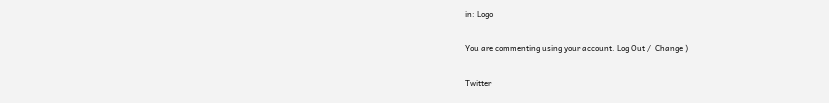in: Logo

You are commenting using your account. Log Out /  Change )

Twitter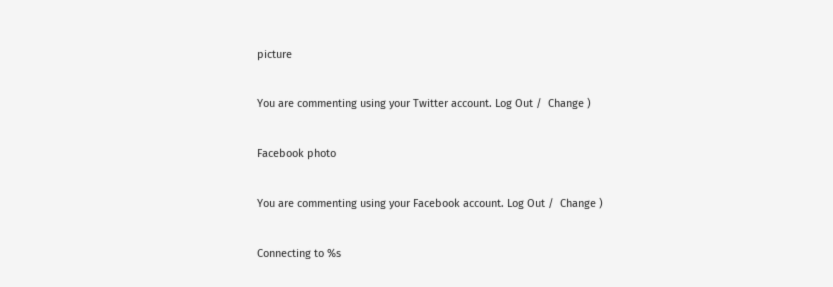picture

You are commenting using your Twitter account. Log Out /  Change )

Facebook photo

You are commenting using your Facebook account. Log Out /  Change )

Connecting to %s